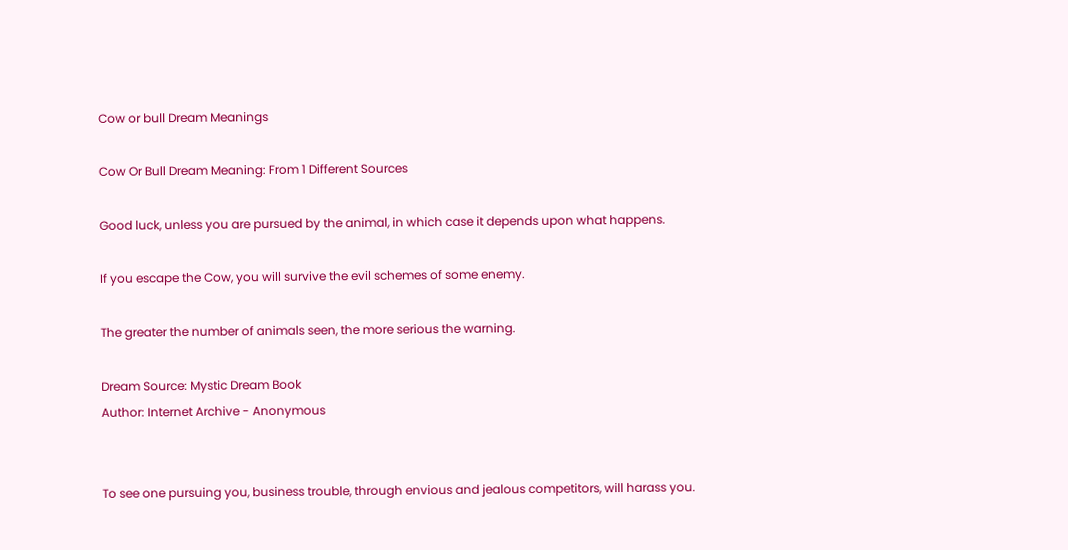Cow or bull Dream Meanings

Cow Or Bull Dream Meaning: From 1 Different Sources

Good luck, unless you are pursued by the animal, in which case it depends upon what happens.

If you escape the Cow, you will survive the evil schemes of some enemy.

The greater the number of animals seen, the more serious the warning.

Dream Source: Mystic Dream Book
Author: Internet Archive - Anonymous


To see one pursuing you, business trouble, through envious and jealous competitors, will harass you.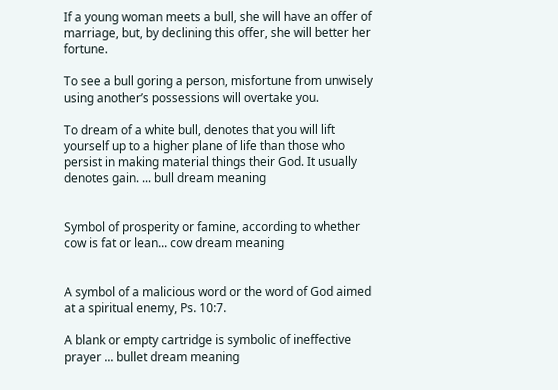If a young woman meets a bull, she will have an offer of marriage, but, by declining this offer, she will better her fortune.

To see a bull goring a person, misfortune from unwisely using another’s possessions will overtake you.

To dream of a white bull, denotes that you will lift yourself up to a higher plane of life than those who persist in making material things their God. It usually denotes gain. ... bull dream meaning


Symbol of prosperity or famine, according to whether cow is fat or lean... cow dream meaning


A symbol of a malicious word or the word of God aimed at a spiritual enemy, Ps. 10:7.

A blank or empty cartridge is symbolic of ineffective prayer ... bullet dream meaning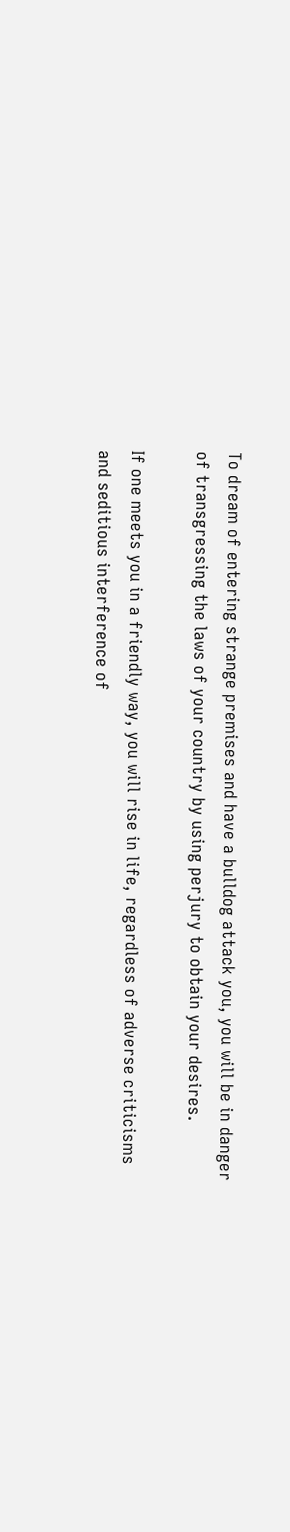To dream of entering strange premises and have a bulldog attack you, you will be in danger of transgressing the laws of your country by using perjury to obtain your desires.

If one meets you in a friendly way, you will rise in life, regardless of adverse criticisms and seditious interference of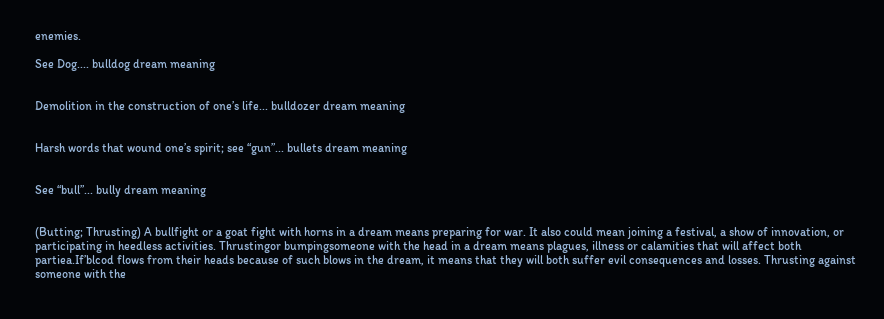enemies.

See Dog.... bulldog dream meaning


Demolition in the construction of one’s life... bulldozer dream meaning


Harsh words that wound one’s spirit; see “gun”... bullets dream meaning


See “bull”... bully dream meaning


(Butting; Thrusting) A bullfight or a goat fight with horns in a dream means preparing for war. It also could mean joining a festival, a show of innovation, or participating in heedless activities. Thrustingor bumpingsomeone with the head in a dream means plagues, illness or calamities that will affect both partiea.If’blcod flows from their heads because of such blows in the dream, it means that they will both suffer evil consequences and losses. Thrusting against someone with the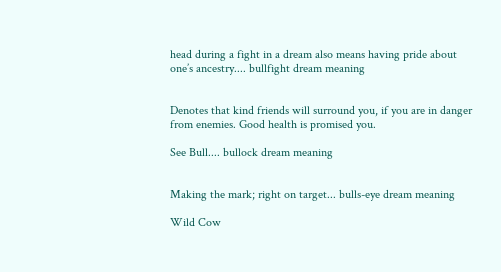head during a fight in a dream also means having pride about one’s ancestry.... bullfight dream meaning


Denotes that kind friends will surround you, if you are in danger from enemies. Good health is promised you.

See Bull.... bullock dream meaning


Making the mark; right on target... bulls-eye dream meaning

Wild Cow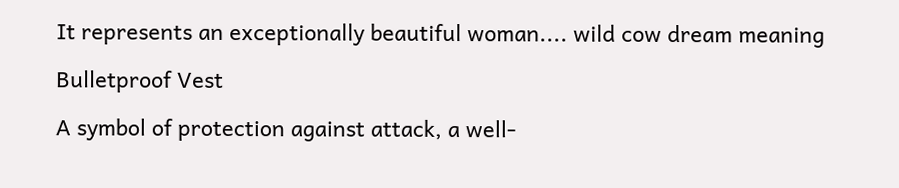It represents an exceptionally beautiful woman.... wild cow dream meaning

Bulletproof Vest

A symbol of protection against attack, a well-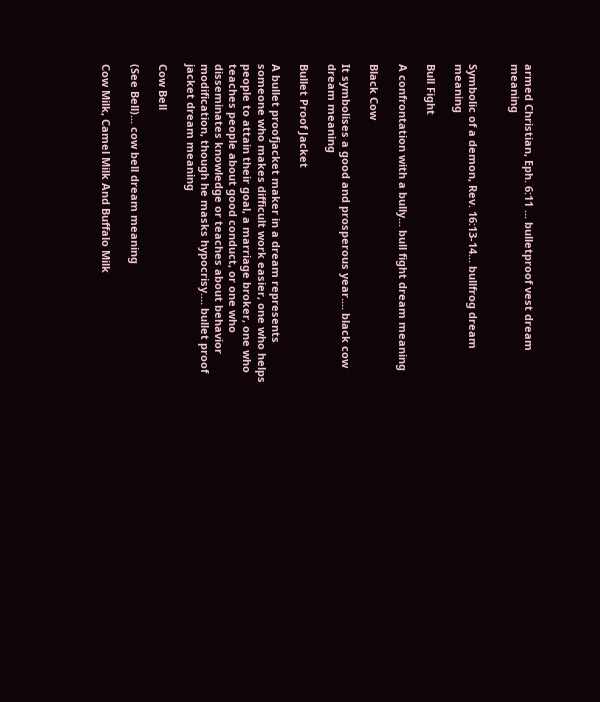armed Christian, Eph. 6:11 ... bulletproof vest dream meaning


Symbolic of a demon, Rev. 16:13-14... bullfrog dream meaning

Bull Fight

A confrontation with a bully... bull fight dream meaning

Black Cow

It symbolises a good and prosperous year.... black cow dream meaning

Bullet Proof Jacket

A bullet proofjacket maker in a dream represents someone who makes difficult work easier, one who helps people to attain their goal, a marriage broker, one who teaches people about good conduct, or one who disseminates knowledge or teaches about behavior modification, though he masks hypocrisy.... bullet proof jacket dream meaning

Cow Bell

(See Bell)... cow bell dream meaning

Cow Milk, Camel Milk And Buffalo Milk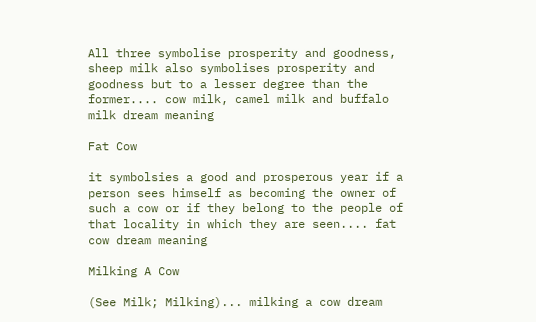All three symbolise prosperity and goodness, sheep milk also symbolises prosperity and goodness but to a lesser degree than the former.... cow milk, camel milk and buffalo milk dream meaning

Fat Cow

it symbolsies a good and prosperous year if a person sees himself as becoming the owner of such a cow or if they belong to the people of that locality in which they are seen.... fat cow dream meaning

Milking A Cow

(See Milk; Milking)... milking a cow dream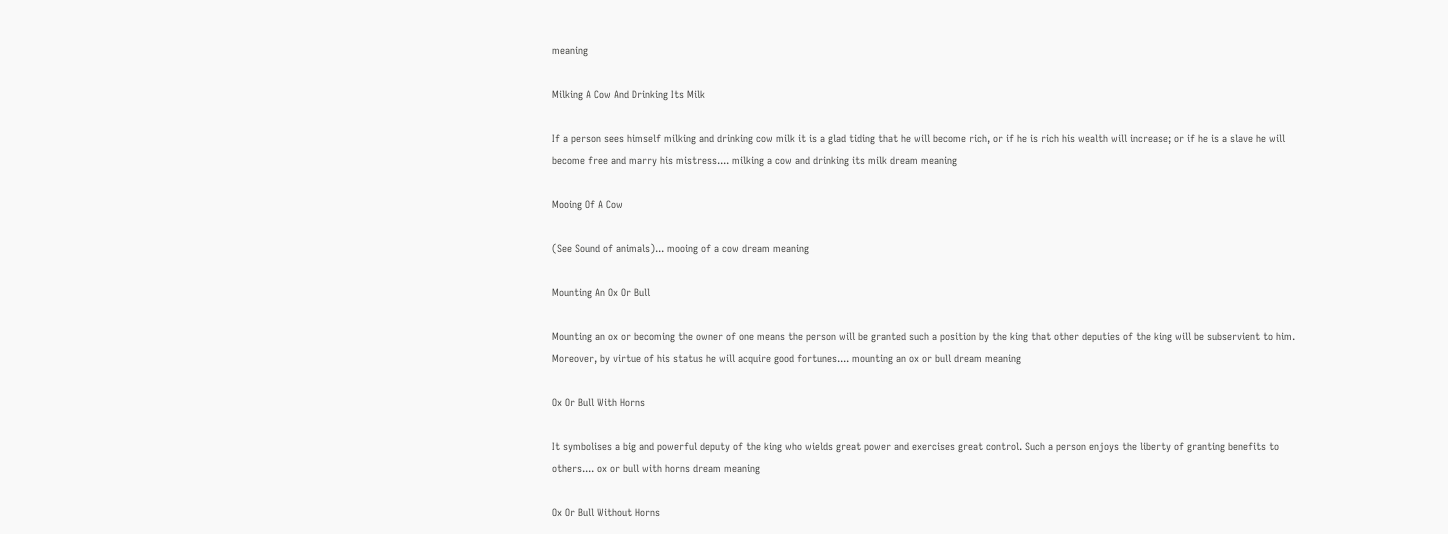meaning

Milking A Cow And Drinking Its Milk

If a person sees himself milking and drinking cow milk it is a glad tiding that he will become rich, or if he is rich his wealth will increase; or if he is a slave he will become free and marry his mistress.... milking a cow and drinking its milk dream meaning

Mooing Of A Cow

(See Sound of animals)... mooing of a cow dream meaning

Mounting An Ox Or Bull

Mounting an ox or becoming the owner of one means the person will be granted such a position by the king that other deputies of the king will be subservient to him. Moreover, by virtue of his status he will acquire good fortunes.... mounting an ox or bull dream meaning

Ox Or Bull With Horns

It symbolises a big and powerful deputy of the king who wields great power and exercises great control. Such a person enjoys the liberty of granting benefits to others.... ox or bull with horns dream meaning

Ox Or Bull Without Horns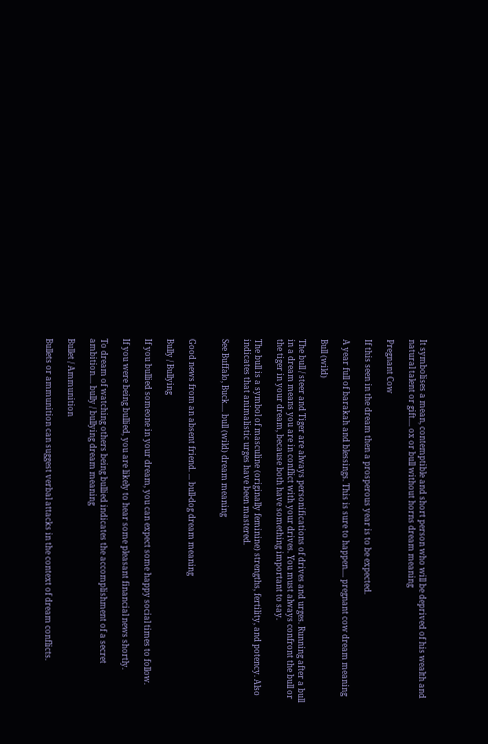It symbolises a mean, contemptible and short person who will be deprived of his wealth and natural talent or gift.... ox or bull without horns dream meaning

Pregnant Cow

If this seen in the dream then a prosperous year is to be expected.

A year full of barakah and blessings. This is sure to happen.... pregnant cow dream meaning

Bull (wild)

The bull / steer and Tiger are always personifications of drives and urges. Running after a bull in a dream means you are in conflict with your drives. You must always confront the bull or the tiger in your dream, because both have something important to say.

The bull is a symbol of masculine (originally feminine) strengths, fertility, and potency. Also indicates that animalistic urges have been mastered.

See Buffalo, Buck.... bull (wild) dream meaning


Good news from an absent friend. ... bull-dog dream meaning

Bully / Bullying

If you bullied someone in your dream, you can expect some happy social times to follow.

If you were being bullied, you are likely to hear some pleasant financial news shortly.

To dream of watching others being bullied indicates the accomplishment of a secret ambition.... bully / bullying dream meaning

Bullet / Ammunition

Bullets or ammunition can suggest verbal attacks in the context of dream conflicts.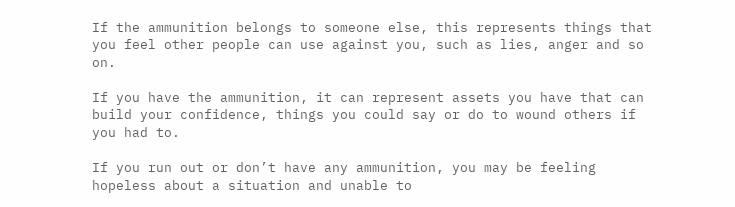If the ammunition belongs to someone else, this represents things that you feel other people can use against you, such as lies, anger and so on.

If you have the ammunition, it can represent assets you have that can build your confidence, things you could say or do to wound others if you had to.

If you run out or don’t have any ammunition, you may be feeling hopeless about a situation and unable to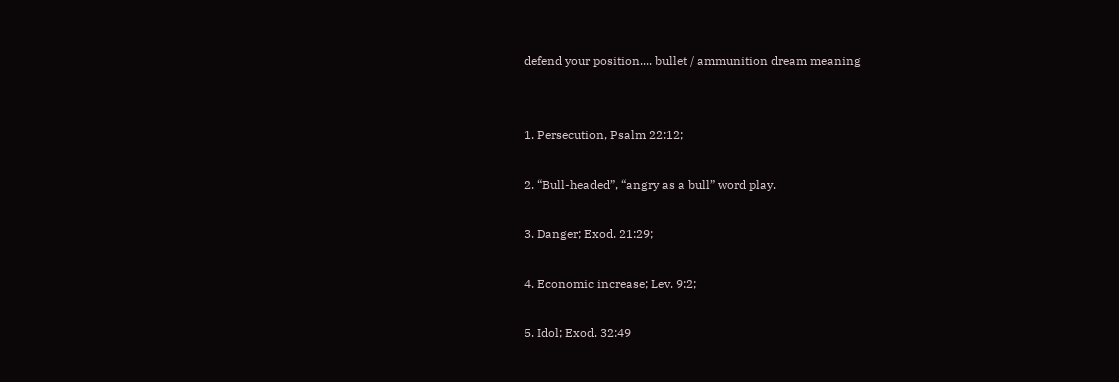defend your position.... bullet / ammunition dream meaning


1. Persecution, Psalm 22:12;

2. “Bull-headed”, “angry as a bull” word play.

3. Danger; Exod. 21:29;

4. Economic increase; Lev. 9:2;

5. Idol; Exod. 32:49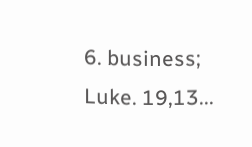6. business; Luke. 19,13...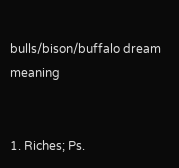bulls/bison/buffalo dream meaning


1. Riches; Ps.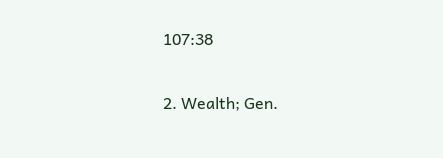107:38

2. Wealth; Gen.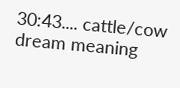30:43.... cattle/cow dream meaning